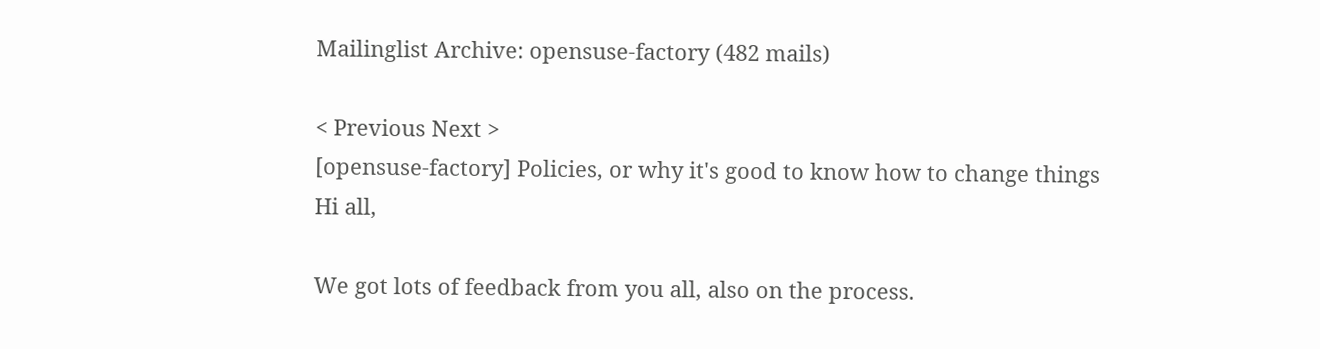Mailinglist Archive: opensuse-factory (482 mails)

< Previous Next >
[opensuse-factory] Policies, or why it's good to know how to change things
Hi all,

We got lots of feedback from you all, also on the process.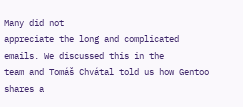Many did not
appreciate the long and complicated emails. We discussed this in the
team and Tomáš Chvátal told us how Gentoo shares a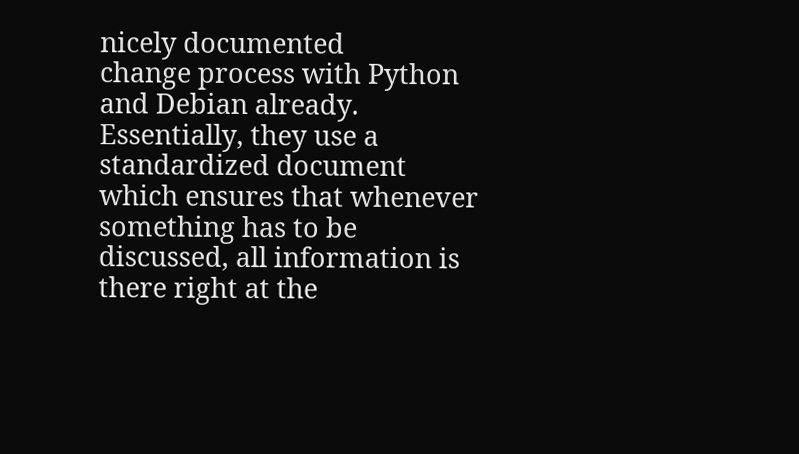nicely documented
change process with Python and Debian already. Essentially, they use a
standardized document which ensures that whenever something has to be
discussed, all information is there right at the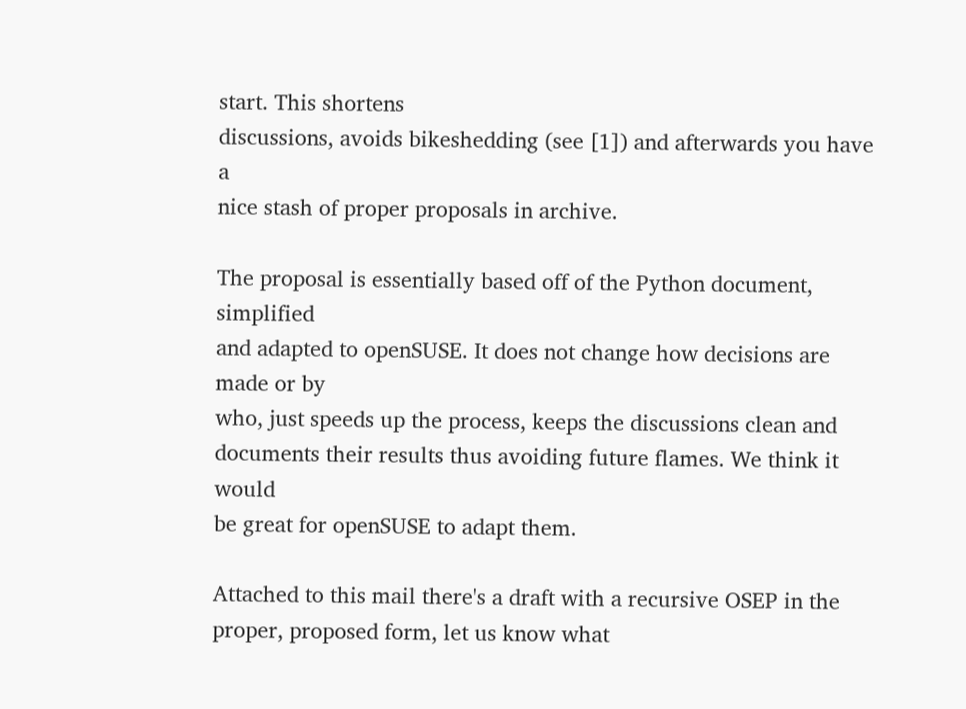start. This shortens
discussions, avoids bikeshedding (see [1]) and afterwards you have a
nice stash of proper proposals in archive.

The proposal is essentially based off of the Python document, simplified
and adapted to openSUSE. It does not change how decisions are made or by
who, just speeds up the process, keeps the discussions clean and
documents their results thus avoiding future flames. We think it would
be great for openSUSE to adapt them.

Attached to this mail there's a draft with a recursive OSEP in the
proper, proposed form, let us know what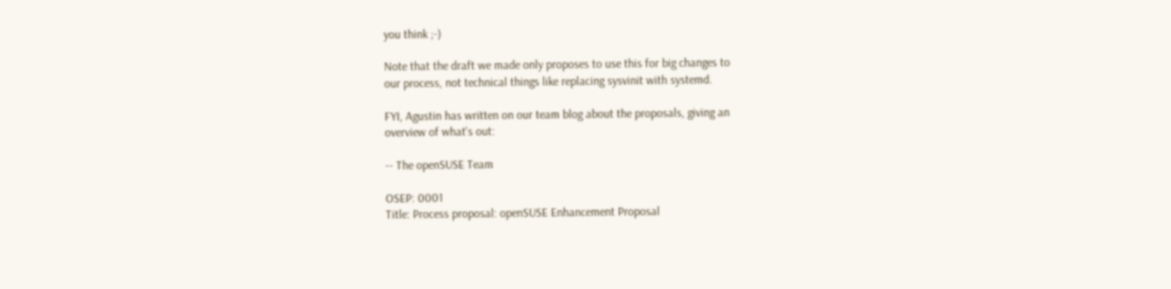you think ;-)

Note that the draft we made only proposes to use this for big changes to
our process, not technical things like replacing sysvinit with systemd.

FYI, Agustin has written on our team blog about the proposals, giving an
overview of what's out:

-- The openSUSE Team

OSEP: 0001
Title: Process proposal: openSUSE Enhancement Proposal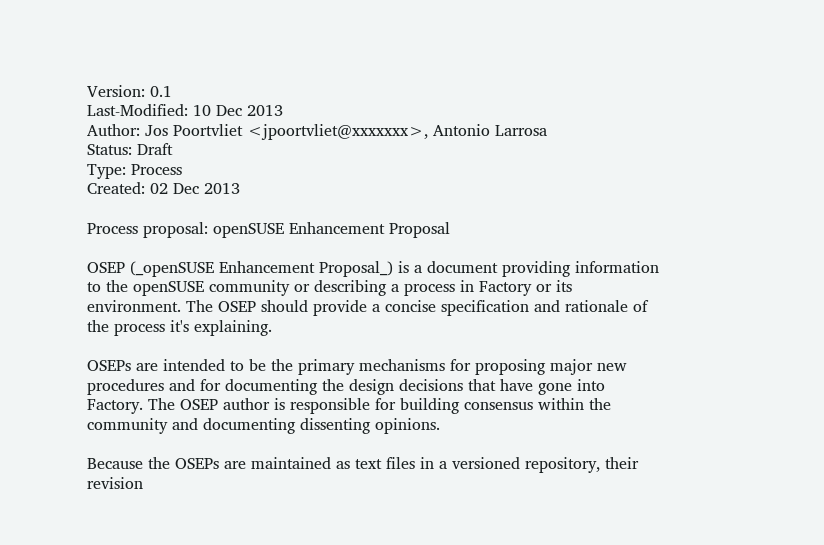Version: 0.1
Last-Modified: 10 Dec 2013
Author: Jos Poortvliet <jpoortvliet@xxxxxxx>, Antonio Larrosa
Status: Draft
Type: Process
Created: 02 Dec 2013

Process proposal: openSUSE Enhancement Proposal

OSEP (_openSUSE Enhancement Proposal_) is a document providing information
to the openSUSE community or describing a process in Factory or its
environment. The OSEP should provide a concise specification and rationale of
the process it's explaining.

OSEPs are intended to be the primary mechanisms for proposing major new
procedures and for documenting the design decisions that have gone into
Factory. The OSEP author is responsible for building consensus within the
community and documenting dissenting opinions.

Because the OSEPs are maintained as text files in a versioned repository, their
revision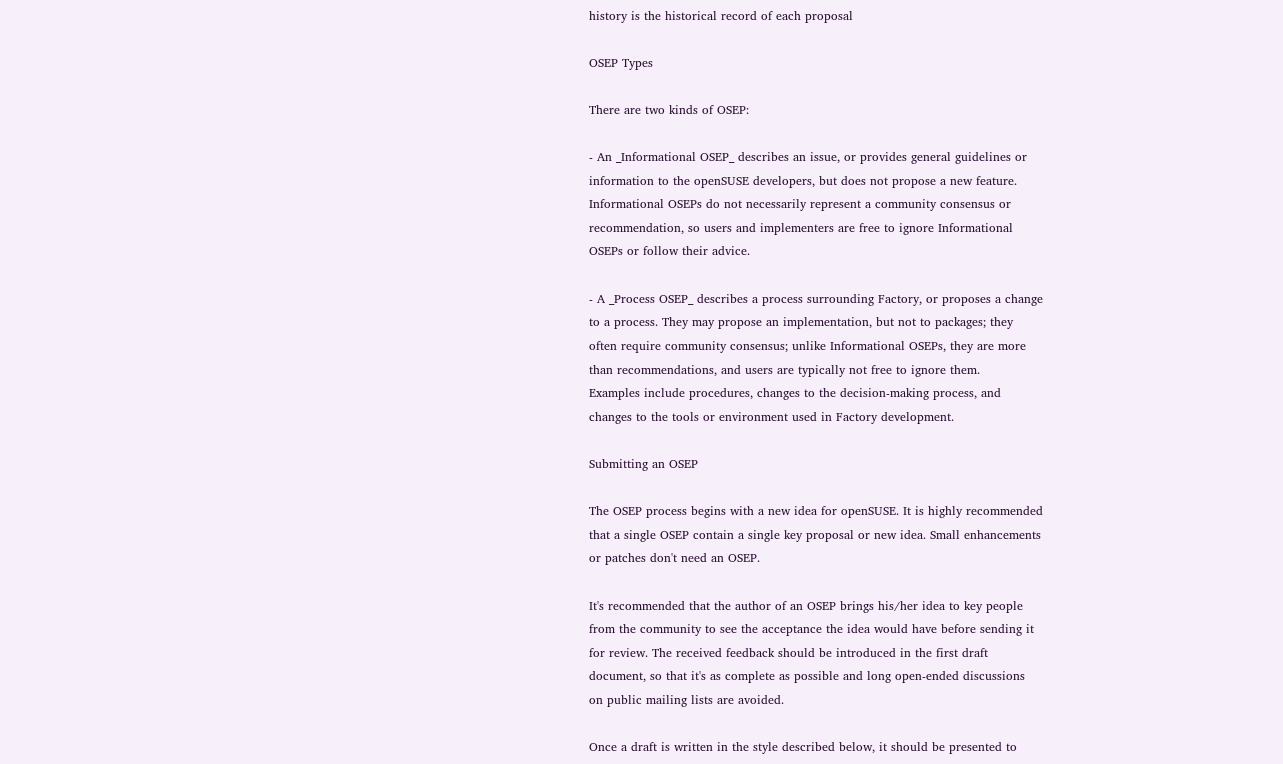history is the historical record of each proposal

OSEP Types

There are two kinds of OSEP:

- An _Informational OSEP_ describes an issue, or provides general guidelines or
information to the openSUSE developers, but does not propose a new feature.
Informational OSEPs do not necessarily represent a community consensus or
recommendation, so users and implementers are free to ignore Informational
OSEPs or follow their advice.

- A _Process OSEP_ describes a process surrounding Factory, or proposes a change
to a process. They may propose an implementation, but not to packages; they
often require community consensus; unlike Informational OSEPs, they are more
than recommendations, and users are typically not free to ignore them.
Examples include procedures, changes to the decision-making process, and
changes to the tools or environment used in Factory development.

Submitting an OSEP

The OSEP process begins with a new idea for openSUSE. It is highly recommended
that a single OSEP contain a single key proposal or new idea. Small enhancements
or patches don't need an OSEP.

It's recommended that the author of an OSEP brings his/her idea to key people
from the community to see the acceptance the idea would have before sending it
for review. The received feedback should be introduced in the first draft
document, so that it's as complete as possible and long open-ended discussions
on public mailing lists are avoided.

Once a draft is written in the style described below, it should be presented to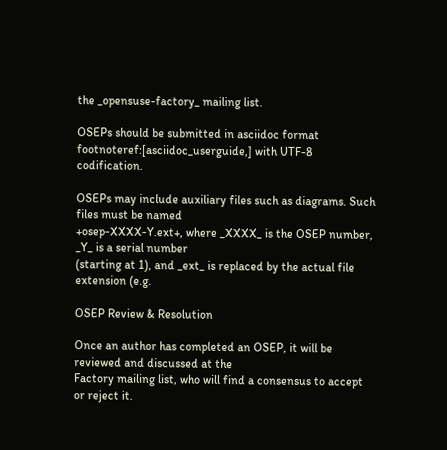the _opensuse-factory_ mailing list.

OSEPs should be submitted in asciidoc format footnoteref:[asciidoc_userguide,] with UTF-8 codification.

OSEPs may include auxiliary files such as diagrams. Such files must be named
+osep-XXXX-Y.ext+, where _XXXX_ is the OSEP number, _Y_ is a serial number
(starting at 1), and _ext_ is replaced by the actual file extension (e.g.

OSEP Review & Resolution

Once an author has completed an OSEP, it will be reviewed and discussed at the
Factory mailing list, who will find a consensus to accept or reject it.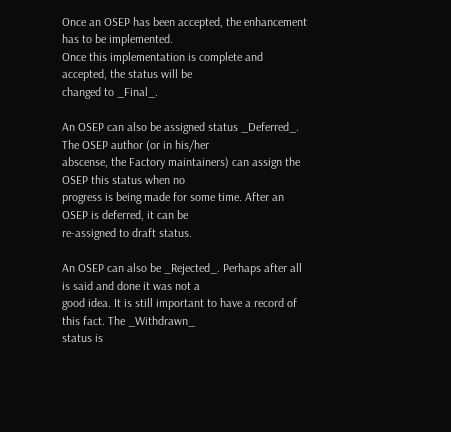Once an OSEP has been accepted, the enhancement has to be implemented.
Once this implementation is complete and accepted, the status will be
changed to _Final_.

An OSEP can also be assigned status _Deferred_. The OSEP author (or in his/her
abscense, the Factory maintainers) can assign the OSEP this status when no
progress is being made for some time. After an OSEP is deferred, it can be
re-assigned to draft status.

An OSEP can also be _Rejected_. Perhaps after all is said and done it was not a
good idea. It is still important to have a record of this fact. The _Withdrawn_
status is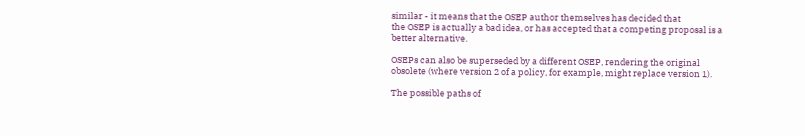similar - it means that the OSEP author themselves has decided that
the OSEP is actually a bad idea, or has accepted that a competing proposal is a
better alternative.

OSEPs can also be superseded by a different OSEP, rendering the original
obsolete (where version 2 of a policy, for example, might replace version 1).

The possible paths of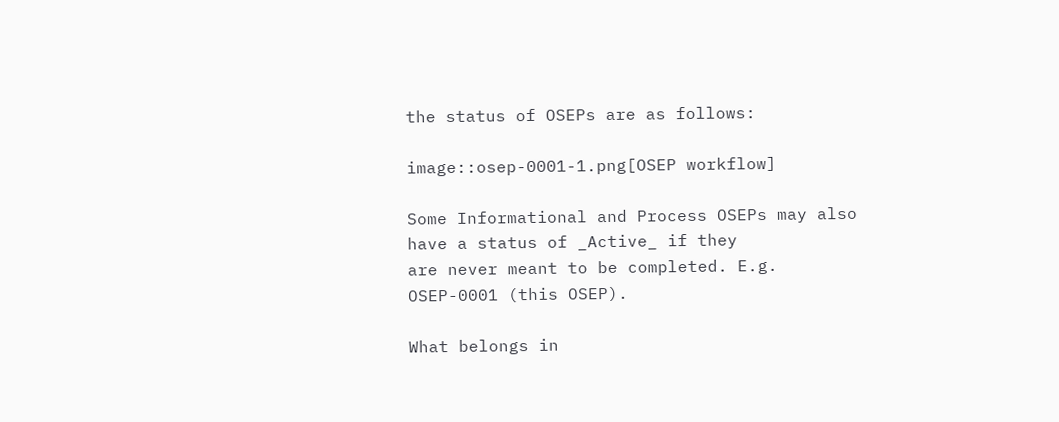the status of OSEPs are as follows:

image::osep-0001-1.png[OSEP workflow]

Some Informational and Process OSEPs may also have a status of _Active_ if they
are never meant to be completed. E.g. OSEP-0001 (this OSEP).

What belongs in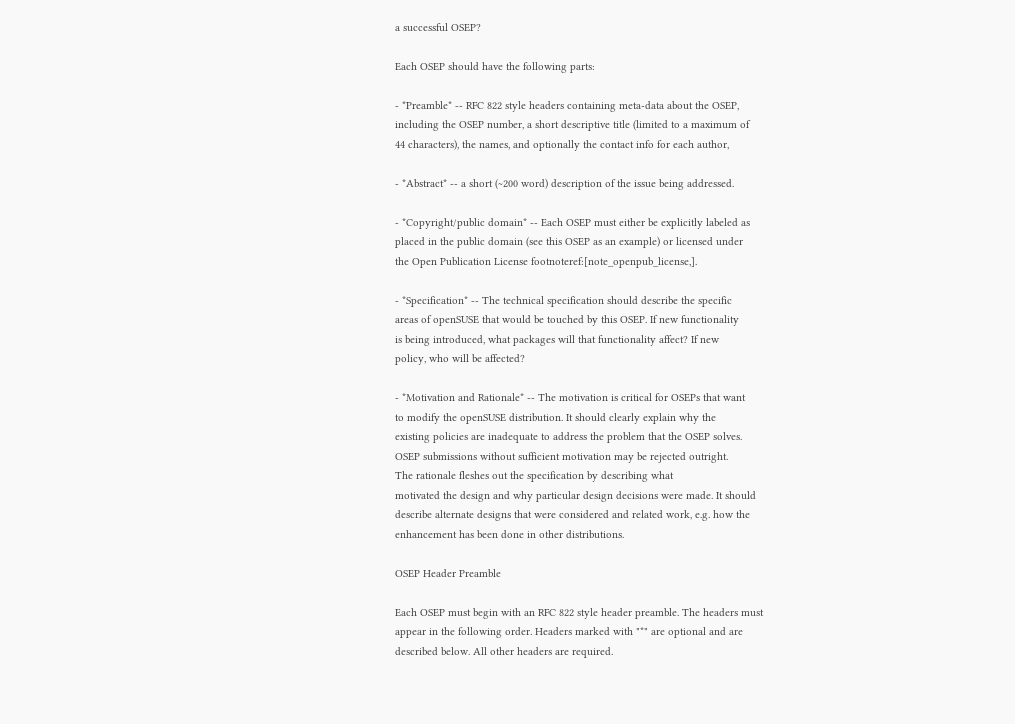a successful OSEP?

Each OSEP should have the following parts:

- *Preamble* -- RFC 822 style headers containing meta-data about the OSEP,
including the OSEP number, a short descriptive title (limited to a maximum of
44 characters), the names, and optionally the contact info for each author,

- *Abstract* -- a short (~200 word) description of the issue being addressed.

- *Copyright/public domain* -- Each OSEP must either be explicitly labeled as
placed in the public domain (see this OSEP as an example) or licensed under
the Open Publication License footnoteref:[note_openpub_license,].

- *Specification* -- The technical specification should describe the specific
areas of openSUSE that would be touched by this OSEP. If new functionality
is being introduced, what packages will that functionality affect? If new
policy, who will be affected?

- *Motivation and Rationale* -- The motivation is critical for OSEPs that want
to modify the openSUSE distribution. It should clearly explain why the
existing policies are inadequate to address the problem that the OSEP solves.
OSEP submissions without sufficient motivation may be rejected outright.
The rationale fleshes out the specification by describing what
motivated the design and why particular design decisions were made. It should
describe alternate designs that were considered and related work, e.g. how the
enhancement has been done in other distributions.

OSEP Header Preamble

Each OSEP must begin with an RFC 822 style header preamble. The headers must
appear in the following order. Headers marked with "*" are optional and are
described below. All other headers are required.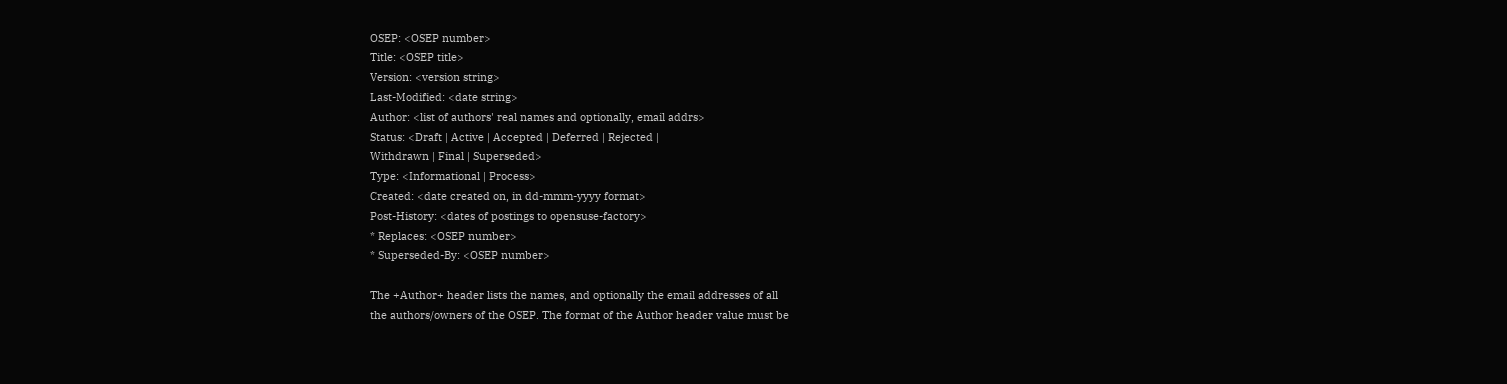OSEP: <OSEP number>
Title: <OSEP title>
Version: <version string>
Last-Modified: <date string>
Author: <list of authors' real names and optionally, email addrs>
Status: <Draft | Active | Accepted | Deferred | Rejected |
Withdrawn | Final | Superseded>
Type: <Informational | Process>
Created: <date created on, in dd-mmm-yyyy format>
Post-History: <dates of postings to opensuse-factory>
* Replaces: <OSEP number>
* Superseded-By: <OSEP number>

The +Author+ header lists the names, and optionally the email addresses of all
the authors/owners of the OSEP. The format of the Author header value must be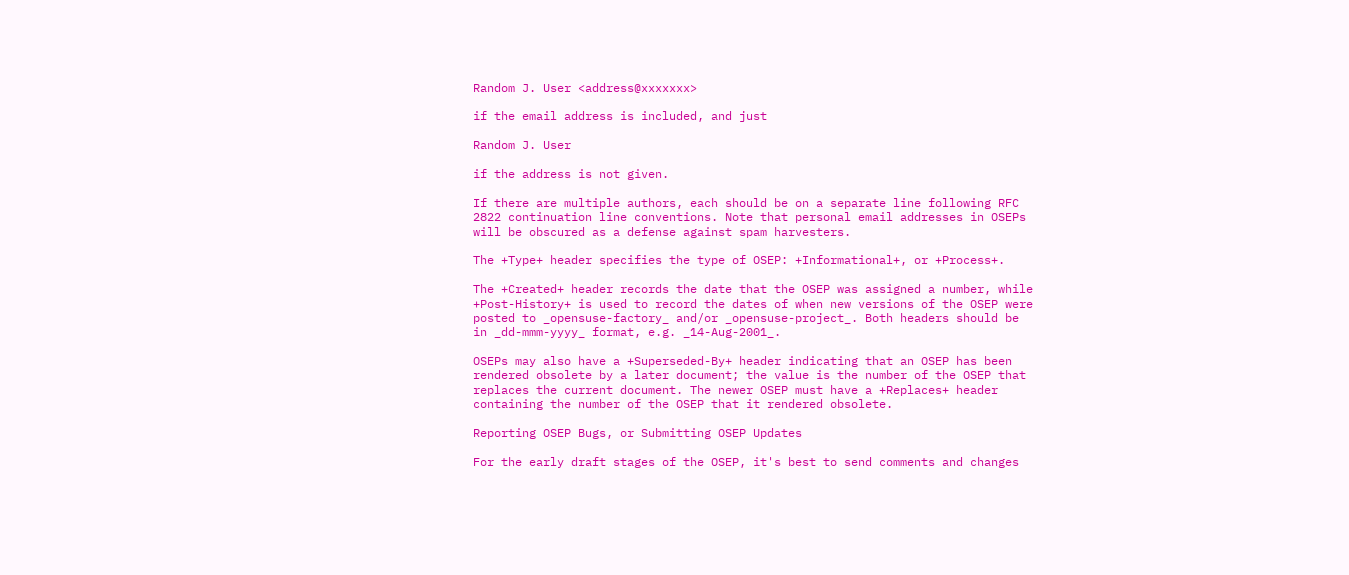Random J. User <address@xxxxxxx>

if the email address is included, and just

Random J. User

if the address is not given.

If there are multiple authors, each should be on a separate line following RFC
2822 continuation line conventions. Note that personal email addresses in OSEPs
will be obscured as a defense against spam harvesters.

The +Type+ header specifies the type of OSEP: +Informational+, or +Process+.

The +Created+ header records the date that the OSEP was assigned a number, while
+Post-History+ is used to record the dates of when new versions of the OSEP were
posted to _opensuse-factory_ and/or _opensuse-project_. Both headers should be
in _dd-mmm-yyyy_ format, e.g. _14-Aug-2001_.

OSEPs may also have a +Superseded-By+ header indicating that an OSEP has been
rendered obsolete by a later document; the value is the number of the OSEP that
replaces the current document. The newer OSEP must have a +Replaces+ header
containing the number of the OSEP that it rendered obsolete.

Reporting OSEP Bugs, or Submitting OSEP Updates

For the early draft stages of the OSEP, it's best to send comments and changes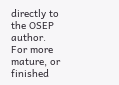directly to the OSEP author. For more mature, or finished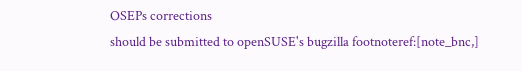OSEPs corrections
should be submitted to openSUSE's bugzilla footnoteref:[note_bnc,]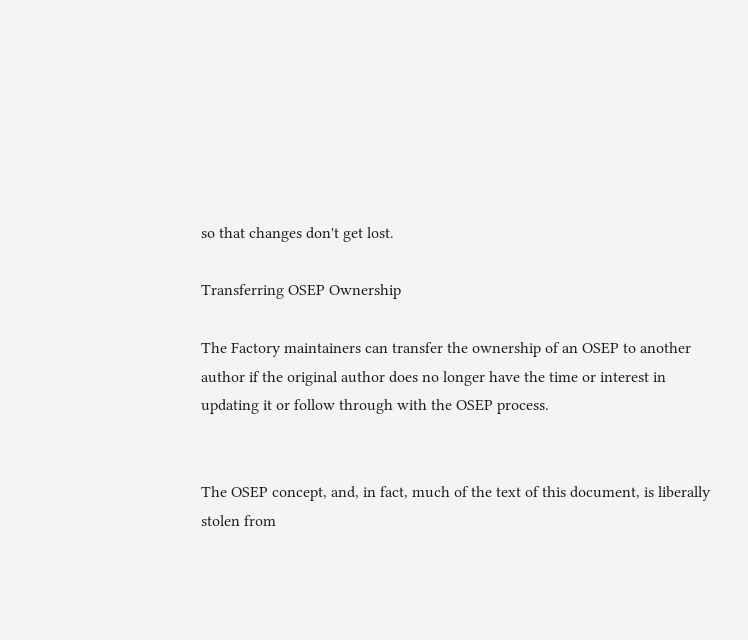so that changes don't get lost.

Transferring OSEP Ownership

The Factory maintainers can transfer the ownership of an OSEP to another
author if the original author does no longer have the time or interest in
updating it or follow through with the OSEP process.


The OSEP concept, and, in fact, much of the text of this document, is liberally
stolen from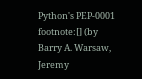Python's PEP-0001
footnote:[] (by Barry A. Warsaw, Jeremy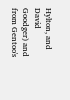Hylton, and David Goodger) and from Gentoo's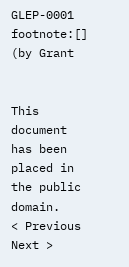GLEP-0001
footnote:[] (by Grant


This document has been placed in the public domain.
< Previous Next >